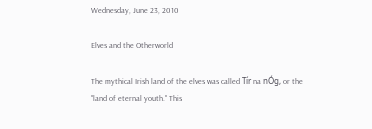Wednesday, June 23, 2010

Elves and the Otherworld

The mythical Irish land of the elves was called Tír na nÓg, or the "land of eternal youth." This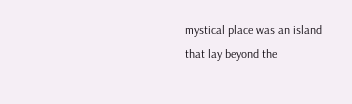mystical place was an island that lay beyond the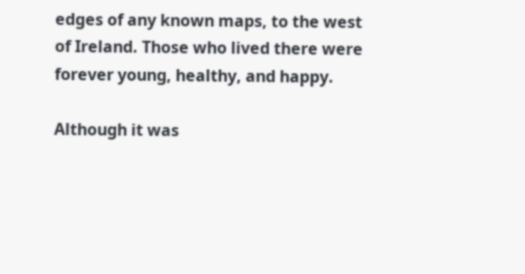edges of any known maps, to the west of Ireland. Those who lived there were forever young, healthy, and happy.

Although it was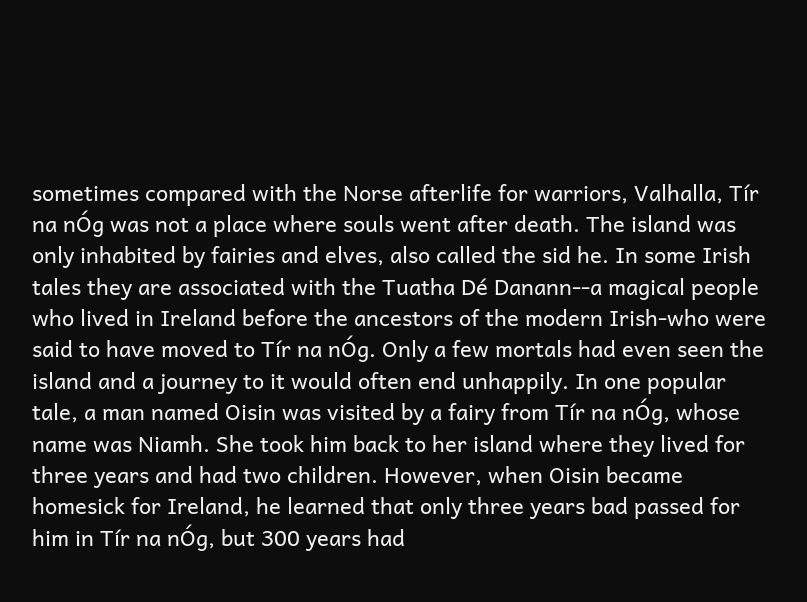sometimes compared with the Norse afterlife for warriors, Valhalla, Tír na nÓg was not a place where souls went after death. The island was only inhabited by fairies and elves, also called the sid he. In some Irish tales they are associated with the Tuatha Dé Danann--a magical people who lived in Ireland before the ancestors of the modern Irish-who were said to have moved to Tír na nÓg. Only a few mortals had even seen the island and a journey to it would often end unhappily. In one popular tale, a man named Oisin was visited by a fairy from Tír na nÓg, whose name was Niamh. She took him back to her island where they lived for three years and had two children. However, when Oisin became homesick for Ireland, he learned that only three years bad passed for him in Tír na nÓg, but 300 years had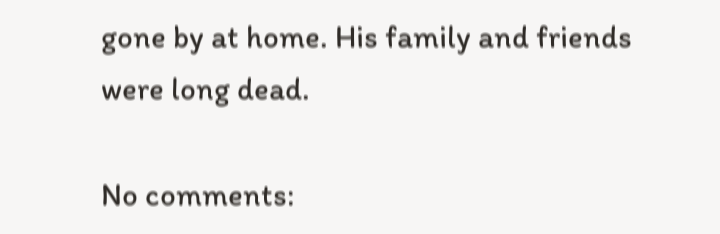gone by at home. His family and friends were long dead.

No comments: